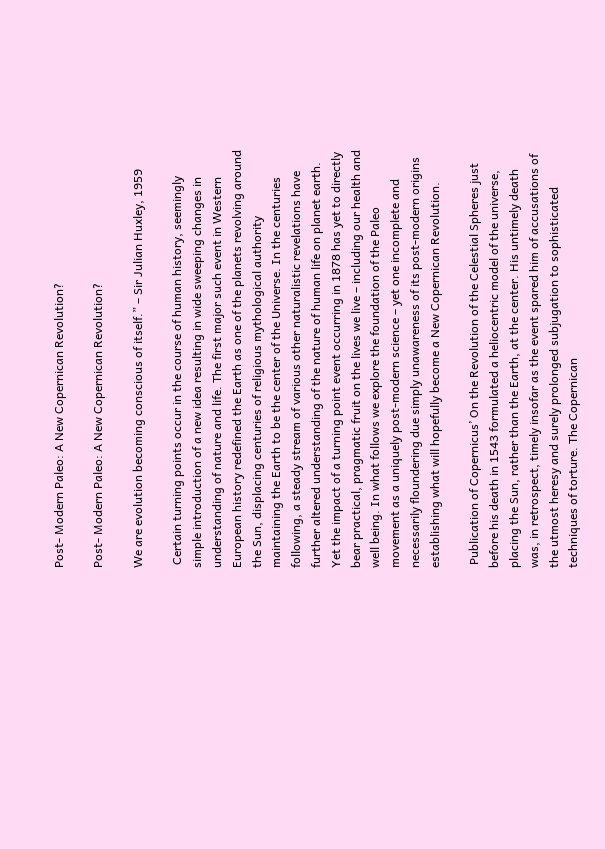Post- Modern Paleo: A New Copernican Revolution?

Post- Modern Paleo: A New Copernican Revolution?

We are evolution becoming conscious of itself.” – Sir Julian Huxley, 1959

 Certain turning points occur in the course of human history, seemingly simple introduction of a new idea resulting in wide sweeping changes in understanding of nature and life. The first major such event in Western European history redefined the Earth as one of the planets revolving around the Sun, displacing centuries of religious mythological authority maintaining the Earth to be the center of the Universe. In the centuries following, a steady stream of various other naturalistic revelations have further altered understanding of the nature of human life on planet earth. Yet the impact of a turning point event occurring in 1878 has yet to directly bear practical, pragmatic fruit on the lives we live – including our health and well being. In what follows we explore the foundation of the Paleo movement as a uniquely post-modern science – yet one incomplete and necessarily floundering due simply unawareness of its post-modern origins establishing what will hopefully become a New Copernican Revolution.

 Publication of Copernicus’ On the Revolution of the Celestial Spheres just before his death in 1543 formulated a heliocentric model of the universe, placing the Sun, rather than the Earth, at the center. His untimely death was, in retrospect, timely insofar as the event spared him of accusations of the utmost heresy and surely prolonged subjugation to sophisticated techniques of torture. The Copernican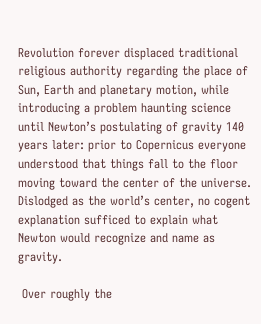Revolution forever displaced traditional religious authority regarding the place of Sun, Earth and planetary motion, while introducing a problem haunting science until Newton’s postulating of gravity 140 years later: prior to Copernicus everyone understood that things fall to the floor moving toward the center of the universe. Dislodged as the world’s center, no cogent explanation sufficed to explain what Newton would recognize and name as gravity.

 Over roughly the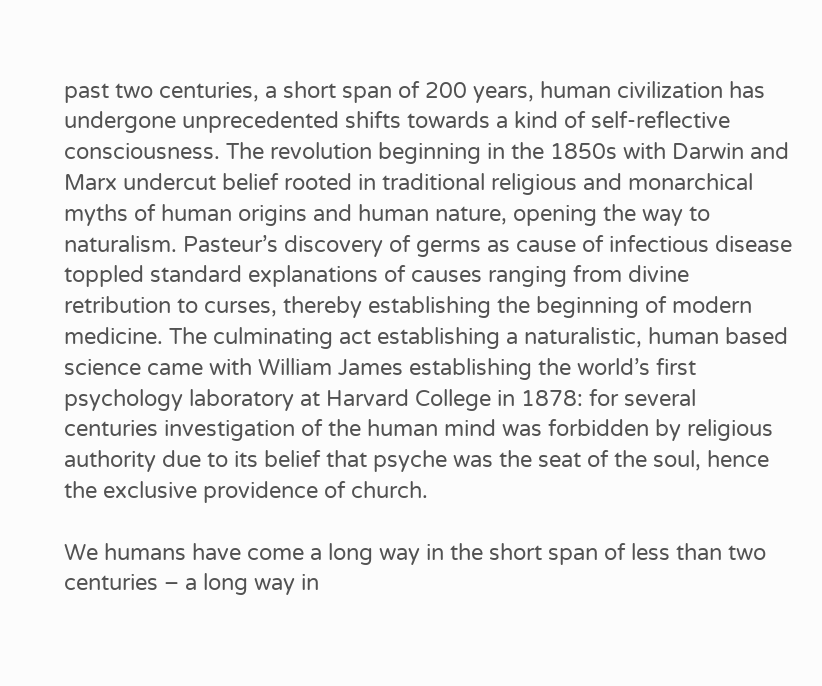past two centuries, a short span of 200 years, human civilization has undergone unprecedented shifts towards a kind of self-reflective consciousness. The revolution beginning in the 1850s with Darwin and Marx undercut belief rooted in traditional religious and monarchical myths of human origins and human nature, opening the way to naturalism. Pasteur’s discovery of germs as cause of infectious disease toppled standard explanations of causes ranging from divine retribution to curses, thereby establishing the beginning of modern medicine. The culminating act establishing a naturalistic, human based science came with William James establishing the world’s first psychology laboratory at Harvard College in 1878: for several centuries investigation of the human mind was forbidden by religious authority due to its belief that psyche was the seat of the soul, hence the exclusive providence of church.

We humans have come a long way in the short span of less than two centuries – a long way in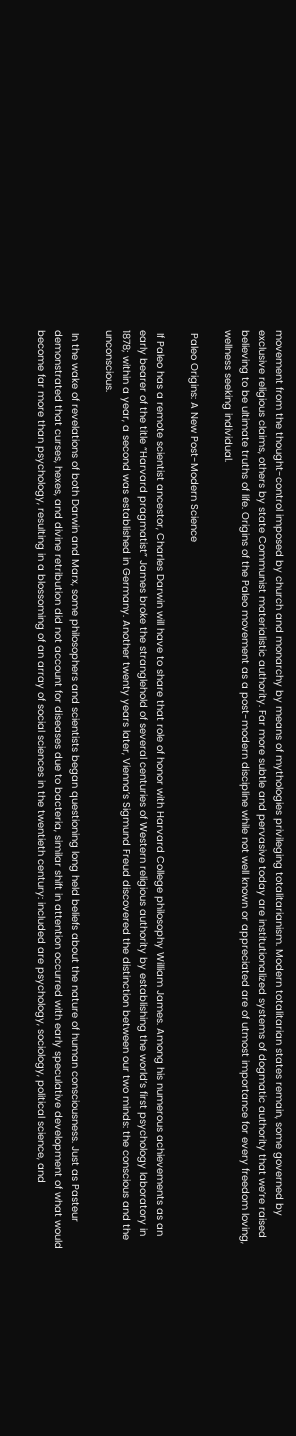movement from the thought-control imposed by church and monarchy by means of mythologies privileging totalitarianism. Modern totalitarian states remain, some governed by exclusive religious claims, others by state Communist materialistic authority. Far more subtle and pervasive today are institutionalized systems of dogmatic authority that we’re raised believing to be ultimate truths of life. Origins of the Paleo movement as a post-modern discipline while not well known or appreciated are of utmost importance for every freedom loving, wellness seeking individual.

 Paleo Origins: A New Post-Modern Science

 If Paleo has a remote scientist ancestor, Charles Darwin will have to share that role of honor with Harvard College philosophy William James. Among his numerous achievements as an early bearer of the title “Harvard pragmatist” James broke the stranglehold of several centuries of Western religious authority by establishing the world’s first psychology laboratory in 1878; within a year, a second was established in Germany. Another twenty years later, Vienna’s Sigmund Freud discovered the distinction between our two minds: the conscious and the unconscious.

 In the wake of revelations of both Darwin and Marx, some philosophers and scientists began questioning long held beliefs about the nature of human consciousness. Just as Pasteur demonstrated that curses, hexes, and divine retribution did not account for diseases due to bacteria, similar shift in attention occurred with early speculative development of what would become far more than psychology, resulting in a blossoming of an array of social sciences in the twentieth century: included are psychology, sociology, political science, and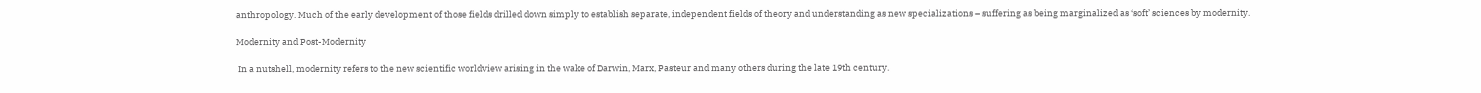anthropology. Much of the early development of those fields drilled down simply to establish separate, independent fields of theory and understanding as new specializations – suffering as being marginalized as ‘soft’ sciences by modernity.

Modernity and Post-Modernity

 In a nutshell, modernity refers to the new scientific worldview arising in the wake of Darwin, Marx, Pasteur and many others during the late 19th century.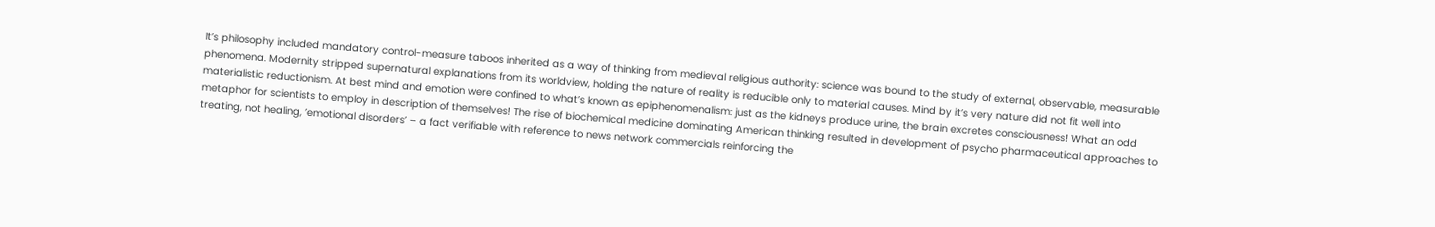It’s philosophy included mandatory control-measure taboos inherited as a way of thinking from medieval religious authority: science was bound to the study of external, observable, measurable phenomena. Modernity stripped supernatural explanations from its worldview, holding the nature of reality is reducible only to material causes. Mind by it’s very nature did not fit well into materialistic reductionism. At best mind and emotion were confined to what’s known as epiphenomenalism: just as the kidneys produce urine, the brain excretes consciousness! What an odd metaphor for scientists to employ in description of themselves! The rise of biochemical medicine dominating American thinking resulted in development of psycho pharmaceutical approaches to treating, not healing, ’emotional disorders’ – a fact verifiable with reference to news network commercials reinforcing the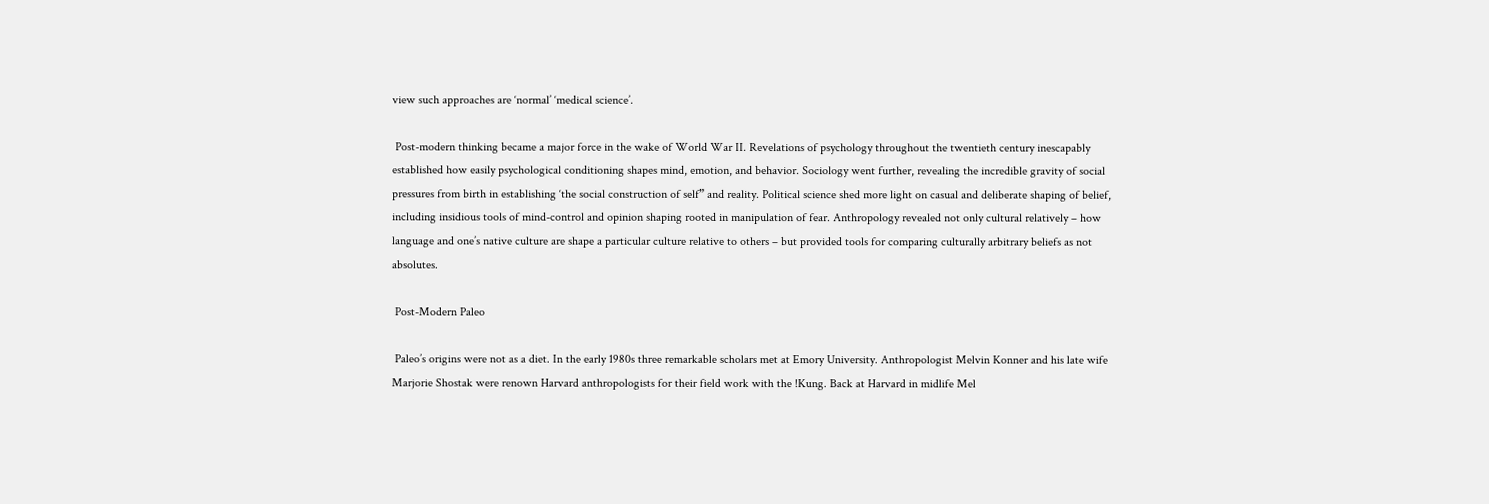view such approaches are ‘normal’ ‘medical science’.

 Post-modern thinking became a major force in the wake of World War II. Revelations of psychology throughout the twentieth century inescapably established how easily psychological conditioning shapes mind, emotion, and behavior. Sociology went further, revealing the incredible gravity of social pressures from birth in establishing ‘the social construction of self” and reality. Political science shed more light on casual and deliberate shaping of belief, including insidious tools of mind-control and opinion shaping rooted in manipulation of fear. Anthropology revealed not only cultural relatively – how language and one’s native culture are shape a particular culture relative to others – but provided tools for comparing culturally arbitrary beliefs as not absolutes.

 Post-Modern Paleo

 Paleo’s origins were not as a diet. In the early 1980s three remarkable scholars met at Emory University. Anthropologist Melvin Konner and his late wife Marjorie Shostak were renown Harvard anthropologists for their field work with the !Kung. Back at Harvard in midlife Mel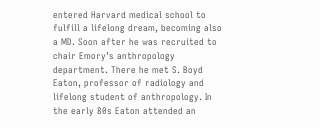entered Harvard medical school to fulfill a lifelong dream, becoming also a MD. Soon after he was recruited to chair Emory’s anthropology department. There he met S. Boyd Eaton, professor of radiology and lifelong student of anthropology. In the early 80s Eaton attended an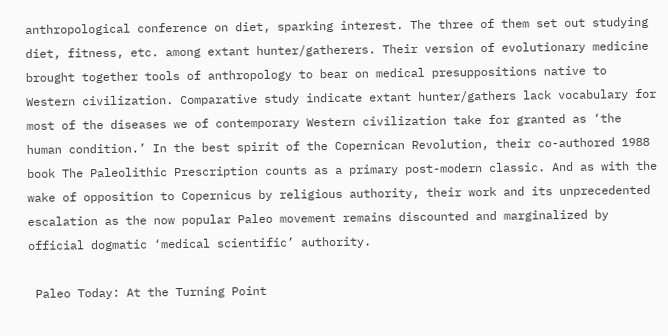anthropological conference on diet, sparking interest. The three of them set out studying diet, fitness, etc. among extant hunter/gatherers. Their version of evolutionary medicine brought together tools of anthropology to bear on medical presuppositions native to Western civilization. Comparative study indicate extant hunter/gathers lack vocabulary for most of the diseases we of contemporary Western civilization take for granted as ‘the human condition.’ In the best spirit of the Copernican Revolution, their co-authored 1988 book The Paleolithic Prescription counts as a primary post-modern classic. And as with the wake of opposition to Copernicus by religious authority, their work and its unprecedented escalation as the now popular Paleo movement remains discounted and marginalized by official dogmatic ‘medical scientific’ authority.

 Paleo Today: At the Turning Point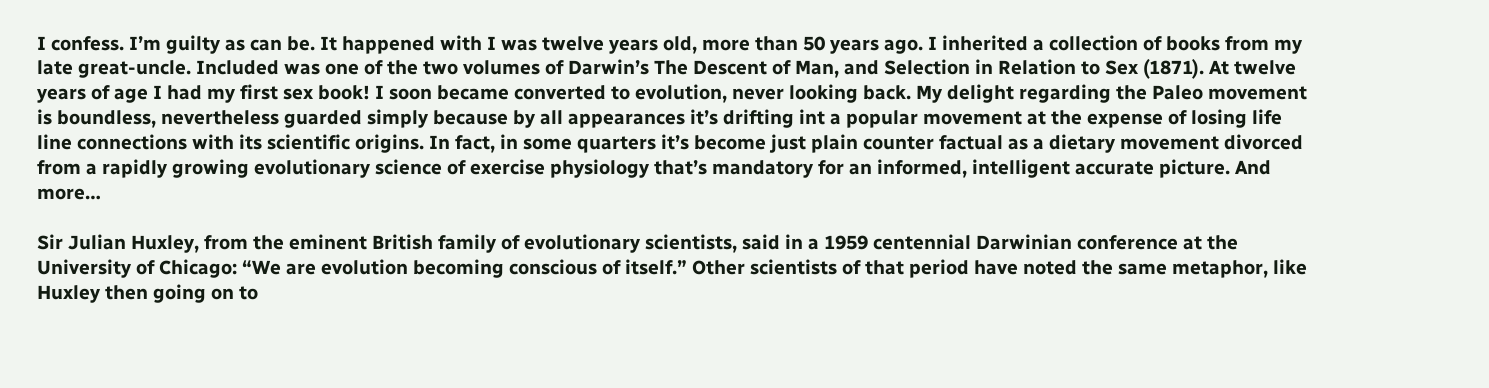I confess. I’m guilty as can be. It happened with I was twelve years old, more than 50 years ago. I inherited a collection of books from my late great-uncle. Included was one of the two volumes of Darwin’s The Descent of Man, and Selection in Relation to Sex (1871). At twelve years of age I had my first sex book! I soon became converted to evolution, never looking back. My delight regarding the Paleo movement is boundless, nevertheless guarded simply because by all appearances it’s drifting int a popular movement at the expense of losing life line connections with its scientific origins. In fact, in some quarters it’s become just plain counter factual as a dietary movement divorced from a rapidly growing evolutionary science of exercise physiology that’s mandatory for an informed, intelligent accurate picture. And more…

Sir Julian Huxley, from the eminent British family of evolutionary scientists, said in a 1959 centennial Darwinian conference at the University of Chicago: “We are evolution becoming conscious of itself.” Other scientists of that period have noted the same metaphor, like Huxley then going on to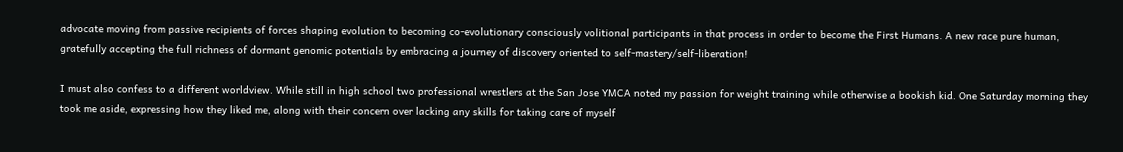advocate moving from passive recipients of forces shaping evolution to becoming co-evolutionary consciously volitional participants in that process in order to become the First Humans. A new race pure human, gratefully accepting the full richness of dormant genomic potentials by embracing a journey of discovery oriented to self-mastery/self-liberation!

I must also confess to a different worldview. While still in high school two professional wrestlers at the San Jose YMCA noted my passion for weight training while otherwise a bookish kid. One Saturday morning they took me aside, expressing how they liked me, along with their concern over lacking any skills for taking care of myself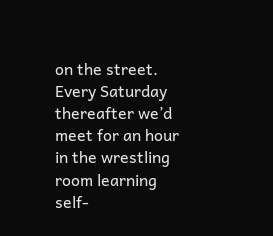on the street. Every Saturday thereafter we’d meet for an hour in the wrestling room learning self-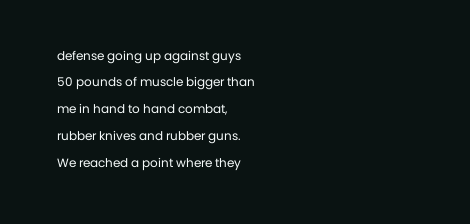defense going up against guys 50 pounds of muscle bigger than me in hand to hand combat, rubber knives and rubber guns. We reached a point where they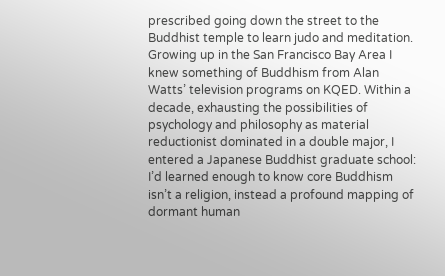prescribed going down the street to the Buddhist temple to learn judo and meditation. Growing up in the San Francisco Bay Area I knew something of Buddhism from Alan Watts’ television programs on KQED. Within a decade, exhausting the possibilities of psychology and philosophy as material reductionist dominated in a double major, I entered a Japanese Buddhist graduate school: I’d learned enough to know core Buddhism isn’t a religion, instead a profound mapping of dormant human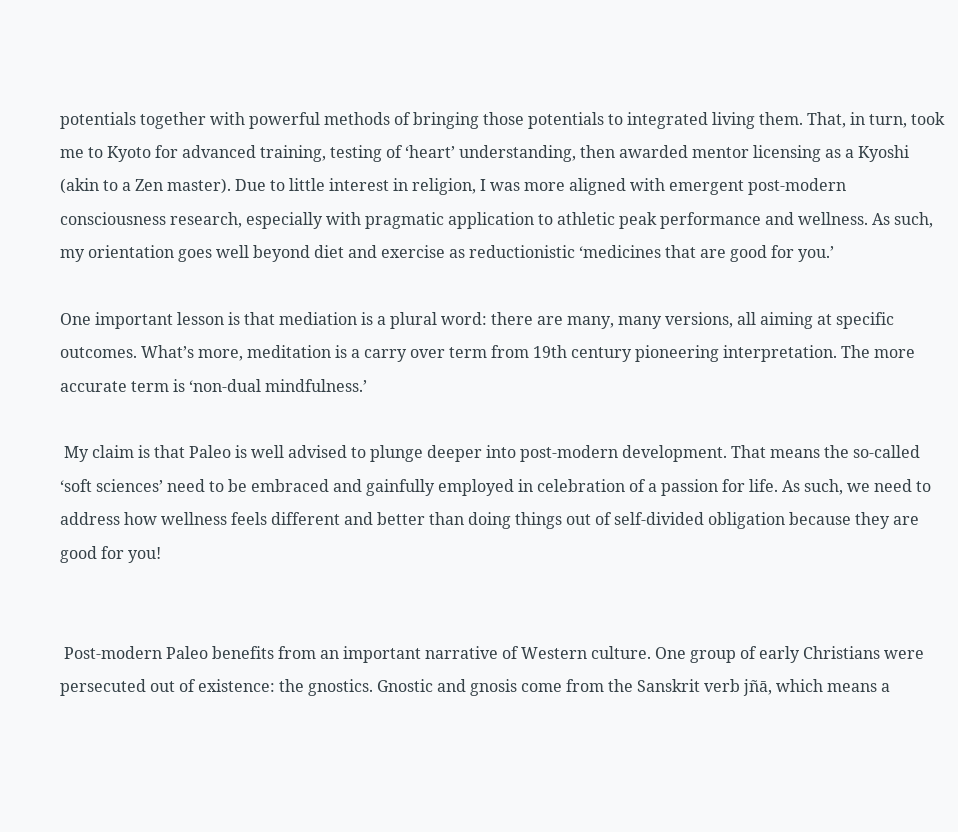potentials together with powerful methods of bringing those potentials to integrated living them. That, in turn, took me to Kyoto for advanced training, testing of ‘heart’ understanding, then awarded mentor licensing as a Kyoshi (akin to a Zen master). Due to little interest in religion, I was more aligned with emergent post-modern consciousness research, especially with pragmatic application to athletic peak performance and wellness. As such, my orientation goes well beyond diet and exercise as reductionistic ‘medicines that are good for you.’

One important lesson is that mediation is a plural word: there are many, many versions, all aiming at specific outcomes. What’s more, meditation is a carry over term from 19th century pioneering interpretation. The more accurate term is ‘non-dual mindfulness.’

 My claim is that Paleo is well advised to plunge deeper into post-modern development. That means the so-called ‘soft sciences’ need to be embraced and gainfully employed in celebration of a passion for life. As such, we need to address how wellness feels different and better than doing things out of self-divided obligation because they are good for you!


 Post-modern Paleo benefits from an important narrative of Western culture. One group of early Christians were persecuted out of existence: the gnostics. Gnostic and gnosis come from the Sanskrit verb jñā, which means a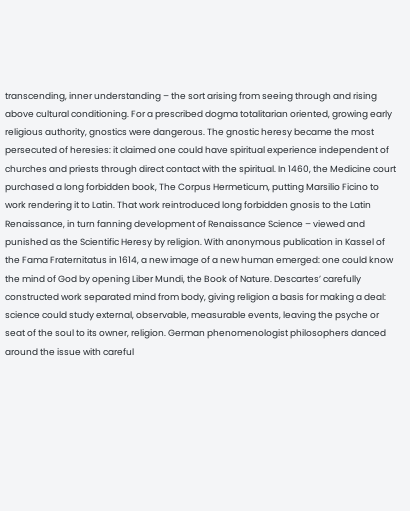transcending, inner understanding – the sort arising from seeing through and rising above cultural conditioning. For a prescribed dogma totalitarian oriented, growing early religious authority, gnostics were dangerous. The gnostic heresy became the most persecuted of heresies: it claimed one could have spiritual experience independent of churches and priests through direct contact with the spiritual. In 1460, the Medicine court purchased a long forbidden book, The Corpus Hermeticum, putting Marsilio Ficino to work rendering it to Latin. That work reintroduced long forbidden gnosis to the Latin Renaissance, in turn fanning development of Renaissance Science – viewed and punished as the Scientific Heresy by religion. With anonymous publication in Kassel of the Fama Fraternitatus in 1614, a new image of a new human emerged: one could know the mind of God by opening Liber Mundi, the Book of Nature. Descartes’ carefully constructed work separated mind from body, giving religion a basis for making a deal: science could study external, observable, measurable events, leaving the psyche or seat of the soul to its owner, religion. German phenomenologist philosophers danced around the issue with careful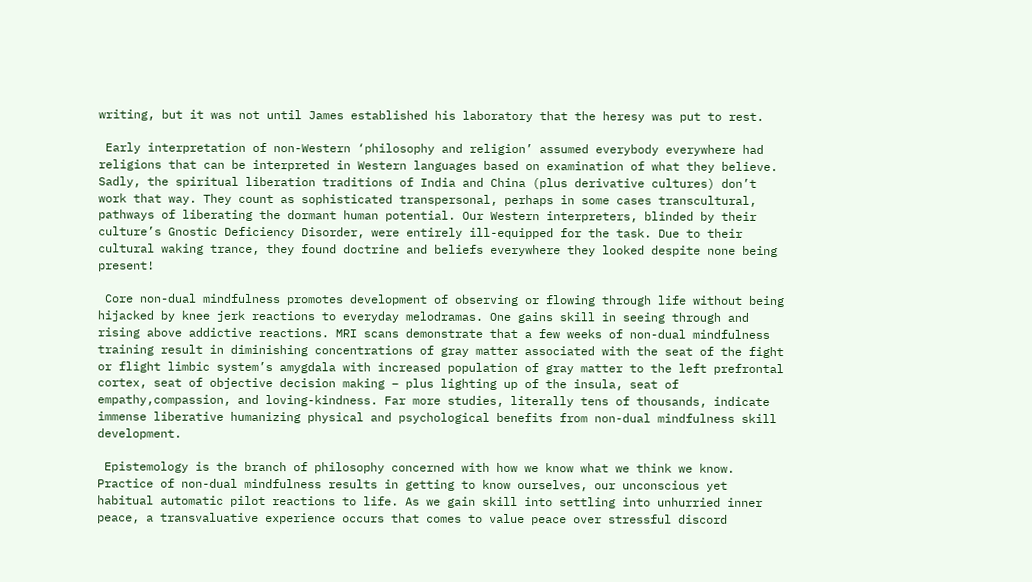writing, but it was not until James established his laboratory that the heresy was put to rest.

 Early interpretation of non-Western ‘philosophy and religion’ assumed everybody everywhere had religions that can be interpreted in Western languages based on examination of what they believe. Sadly, the spiritual liberation traditions of India and China (plus derivative cultures) don’t work that way. They count as sophisticated transpersonal, perhaps in some cases transcultural, pathways of liberating the dormant human potential. Our Western interpreters, blinded by their culture’s Gnostic Deficiency Disorder, were entirely ill-equipped for the task. Due to their cultural waking trance, they found doctrine and beliefs everywhere they looked despite none being present!

 Core non-dual mindfulness promotes development of observing or flowing through life without being hijacked by knee jerk reactions to everyday melodramas. One gains skill in seeing through and rising above addictive reactions. MRI scans demonstrate that a few weeks of non-dual mindfulness training result in diminishing concentrations of gray matter associated with the seat of the fight or flight limbic system’s amygdala with increased population of gray matter to the left prefrontal cortex, seat of objective decision making – plus lighting up of the insula, seat of empathy,compassion, and loving-kindness. Far more studies, literally tens of thousands, indicate immense liberative humanizing physical and psychological benefits from non-dual mindfulness skill development.

 Epistemology is the branch of philosophy concerned with how we know what we think we know. Practice of non-dual mindfulness results in getting to know ourselves, our unconscious yet habitual automatic pilot reactions to life. As we gain skill into settling into unhurried inner peace, a transvaluative experience occurs that comes to value peace over stressful discord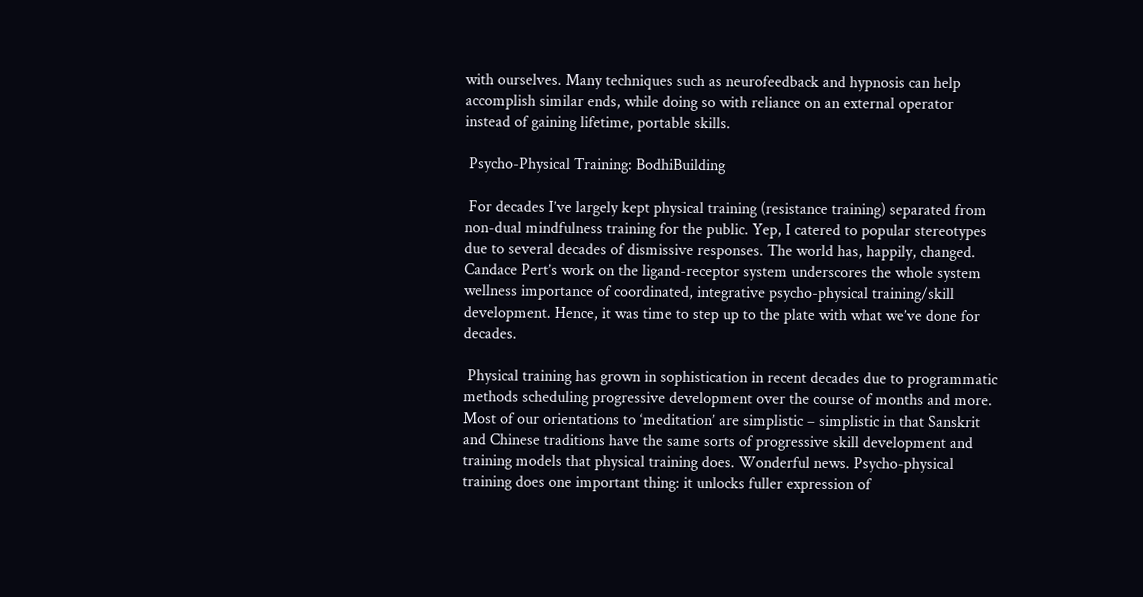with ourselves. Many techniques such as neurofeedback and hypnosis can help accomplish similar ends, while doing so with reliance on an external operator instead of gaining lifetime, portable skills.

 Psycho-Physical Training: BodhiBuilding

 For decades I’ve largely kept physical training (resistance training) separated from non-dual mindfulness training for the public. Yep, I catered to popular stereotypes due to several decades of dismissive responses. The world has, happily, changed. Candace Pert’s work on the ligand-receptor system underscores the whole system wellness importance of coordinated, integrative psycho-physical training/skill development. Hence, it was time to step up to the plate with what we’ve done for decades.

 Physical training has grown in sophistication in recent decades due to programmatic methods scheduling progressive development over the course of months and more. Most of our orientations to ‘meditation’ are simplistic – simplistic in that Sanskrit and Chinese traditions have the same sorts of progressive skill development and training models that physical training does. Wonderful news. Psycho-physical training does one important thing: it unlocks fuller expression of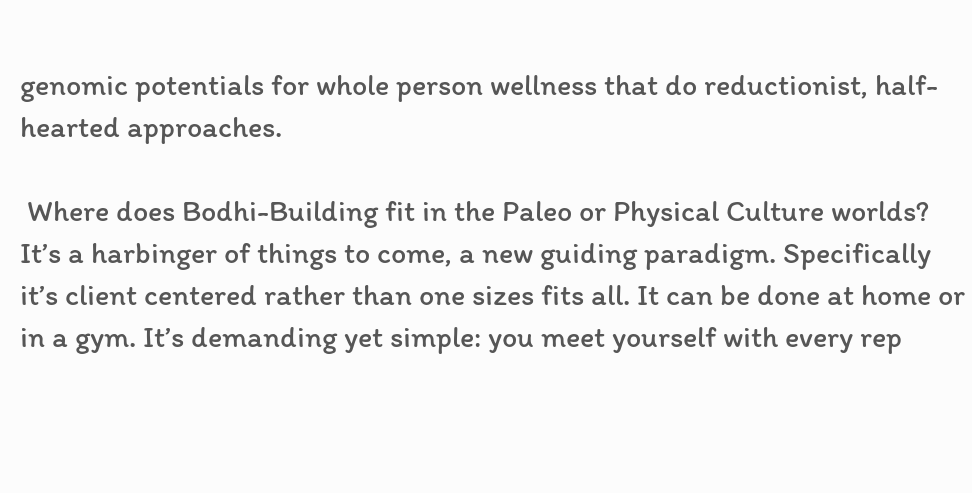genomic potentials for whole person wellness that do reductionist, half-hearted approaches.

 Where does Bodhi-Building fit in the Paleo or Physical Culture worlds? It’s a harbinger of things to come, a new guiding paradigm. Specifically it’s client centered rather than one sizes fits all. It can be done at home or in a gym. It’s demanding yet simple: you meet yourself with every rep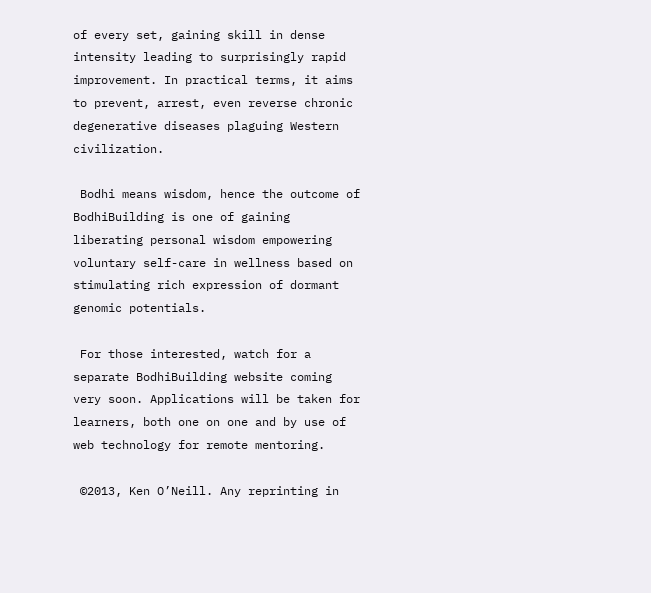of every set, gaining skill in dense intensity leading to surprisingly rapid improvement. In practical terms, it aims to prevent, arrest, even reverse chronic degenerative diseases plaguing Western civilization.

 Bodhi means wisdom, hence the outcome of BodhiBuilding is one of gaining liberating personal wisdom empowering voluntary self-care in wellness based on stimulating rich expression of dormant genomic potentials.

 For those interested, watch for a separate BodhiBuilding website coming very soon. Applications will be taken for learners, both one on one and by use of web technology for remote mentoring.

 ©2013, Ken O’Neill. Any reprinting in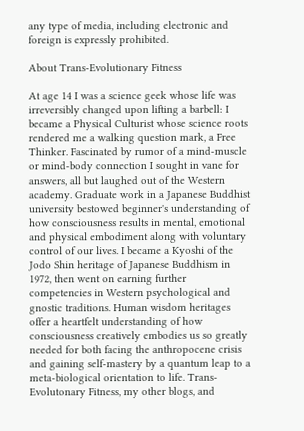any type of media, including electronic and foreign is expressly prohibited.

About Trans-Evolutionary Fitness

At age 14 I was a science geek whose life was irreversibly changed upon lifting a barbell: I became a Physical Culturist whose science roots rendered me a walking question mark, a Free Thinker. Fascinated by rumor of a mind-muscle or mind-body connection I sought in vane for answers, all but laughed out of the Western academy. Graduate work in a Japanese Buddhist university bestowed beginner's understanding of how consciousness results in mental, emotional and physical embodiment along with voluntary control of our lives. I became a Kyoshi of the Jodo Shin heritage of Japanese Buddhism in 1972, then went on earning further competencies in Western psychological and gnostic traditions. Human wisdom heritages offer a heartfelt understanding of how consciousness creatively embodies us so greatly needed for both facing the anthropocene crisis and gaining self-mastery by a quantum leap to a meta-biological orientation to life. Trans-Evolutonary Fitness, my other blogs, and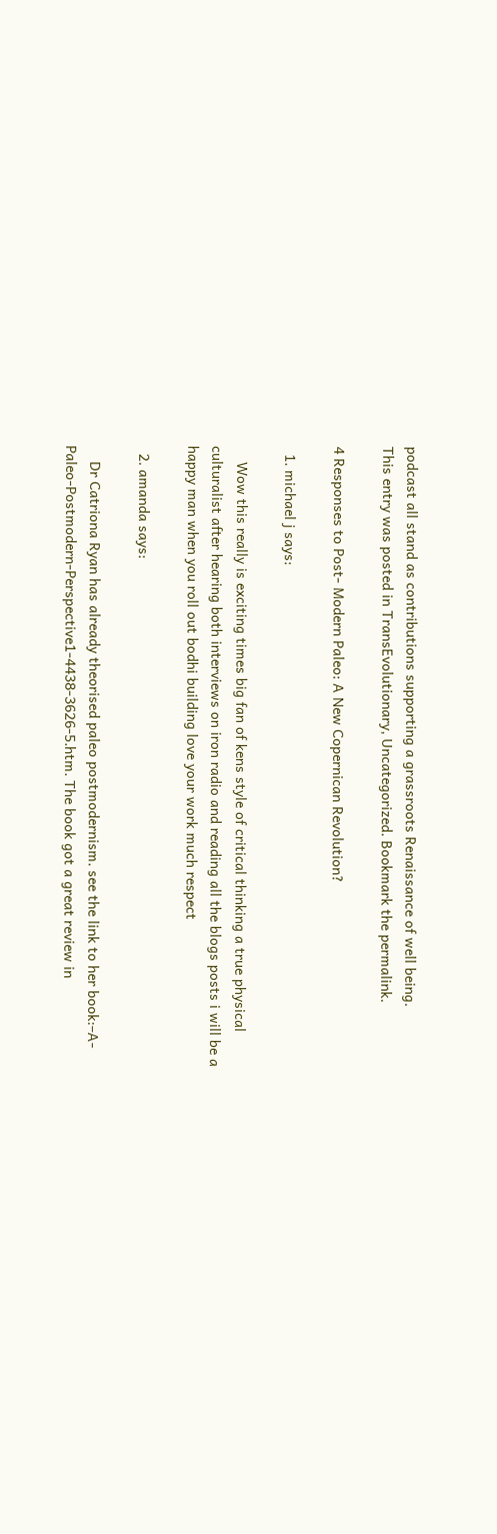podcast all stand as contributions supporting a grassroots Renaissance of well being.
This entry was posted in TransEvolutionary, Uncategorized. Bookmark the permalink.

4 Responses to Post- Modern Paleo: A New Copernican Revolution?

  1. michael j says:

    Wow this really is exciting times big fan of kens style of critical thinking a true physical culturalist after hearing both interviews on iron radio and reading all the blogs posts i will be a happy man when you roll out bodhi building love your work much respect

  2. amanda says:

    Dr Catriona Ryan has already theorised paleo postmodernism. see the link to her book:–A-Paleo-Postmodern-Perspective1-4438-3626-5.htm. The book got a great review in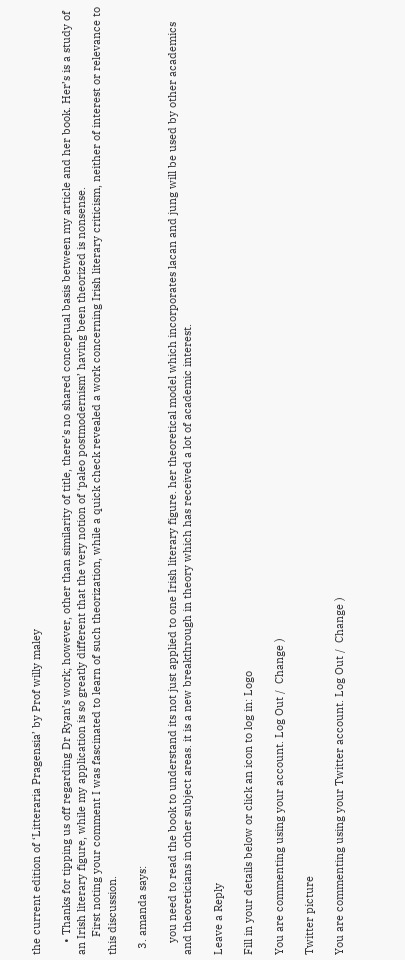the current edition of ‘Litteraria Pragensia’ by Prof willy maley

    • Thanks for tipping us off regarding Dr Ryan’s work; however, other than similarity of title, there’s no shared conceptual basis between my article and her book. Her’s is a study of an Irish literary figure, while my application is so greatly different that the very notion of ‘paleo postmodernism’ having been theorized is nonsense.
      First noting your comment I was fascinated to learn of such theorization, while a quick check revealed a work concerning Irish literary criticism, neither of interest or relevance to this discussion.

  3. amanda says:

    you need to read the book to understand its not just applied to one Irish literary figure. her theoretical model which incorporates lacan and jung will be used by other academics and theoreticians in other subject areas. it is a new breakthrough in theory which has received a lot of academic interest.

Leave a Reply

Fill in your details below or click an icon to log in: Logo

You are commenting using your account. Log Out /  Change )

Twitter picture

You are commenting using your Twitter account. Log Out /  Change )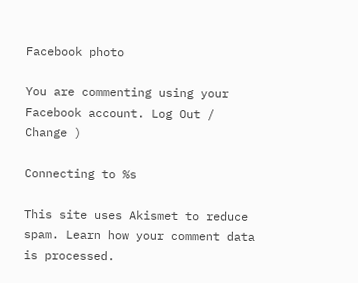Facebook photo

You are commenting using your Facebook account. Log Out /  Change )

Connecting to %s

This site uses Akismet to reduce spam. Learn how your comment data is processed.